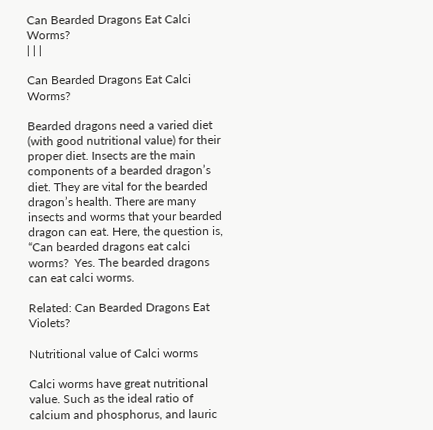Can Bearded Dragons Eat Calci Worms?
| | |

Can Bearded Dragons Eat Calci Worms?

Bearded dragons need a varied diet (with good nutritional value) for their proper diet. Insects are the main components of a bearded dragon’s diet. They are vital for the bearded dragon’s health. There are many insects and worms that your bearded dragon can eat. Here, the question is, “Can bearded dragons eat calci worms?  Yes. The bearded dragons can eat calci worms.

Related: Can Bearded Dragons Eat Violets?

Nutritional value of Calci worms

Calci worms have great nutritional value. Such as the ideal ratio of calcium and phosphorus, and lauric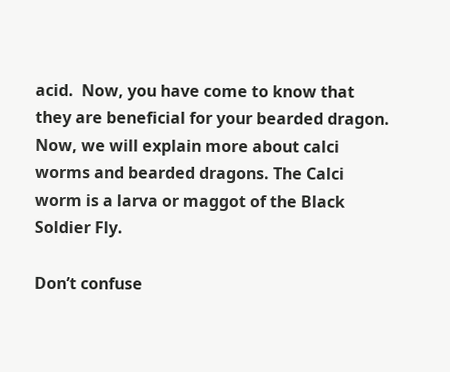acid.  Now, you have come to know that they are beneficial for your bearded dragon. Now, we will explain more about calci worms and bearded dragons. The Calci worm is a larva or maggot of the Black Soldier Fly.

Don’t confuse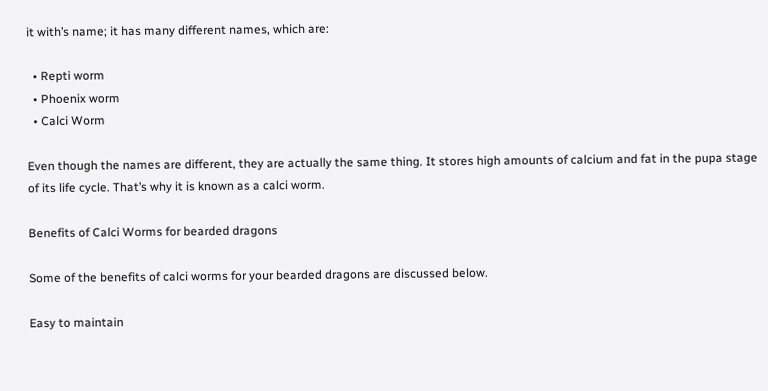it with’s name; it has many different names, which are:

  • Repti worm
  • Phoenix worm
  • Calci Worm

Even though the names are different, they are actually the same thing. It stores high amounts of calcium and fat in the pupa stage of its life cycle. That’s why it is known as a calci worm.

Benefits of Calci Worms for bearded dragons

Some of the benefits of calci worms for your bearded dragons are discussed below.

Easy to maintain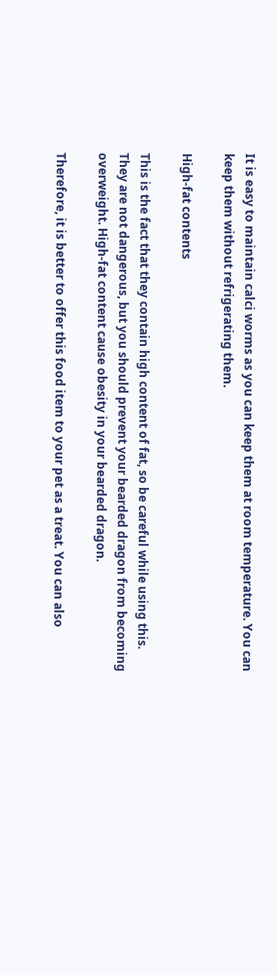It is easy to maintain calci worms as you can keep them at room temperature. You can keep them without refrigerating them.

High-fat contents

This is the fact that they contain high content of fat, so be careful while using this. They are not dangerous, but you should prevent your bearded dragon from becoming overweight. High-fat content cause obesity in your bearded dragon.

Therefore, it is better to offer this food item to your pet as a treat. You can also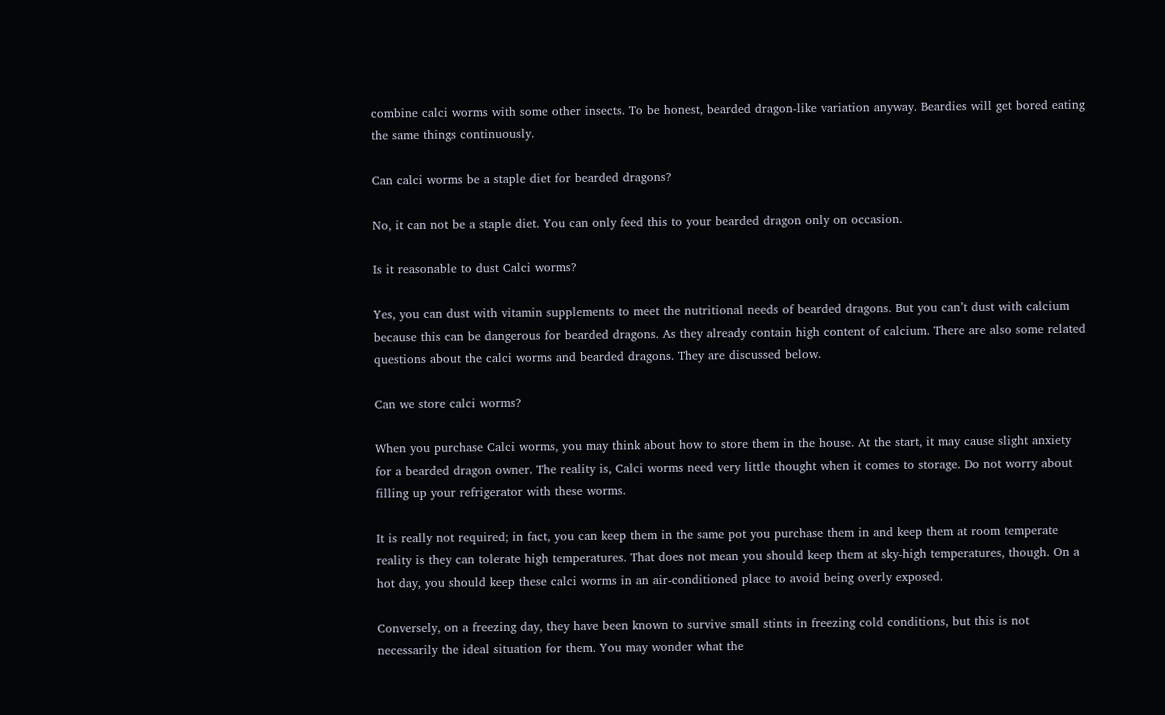combine calci worms with some other insects. To be honest, bearded dragon-like variation anyway. Beardies will get bored eating the same things continuously.

Can calci worms be a staple diet for bearded dragons?

No, it can not be a staple diet. You can only feed this to your bearded dragon only on occasion.

Is it reasonable to dust Calci worms?

Yes, you can dust with vitamin supplements to meet the nutritional needs of bearded dragons. But you can’t dust with calcium because this can be dangerous for bearded dragons. As they already contain high content of calcium. There are also some related questions about the calci worms and bearded dragons. They are discussed below.

Can we store calci worms?

When you purchase Calci worms, you may think about how to store them in the house. At the start, it may cause slight anxiety for a bearded dragon owner. The reality is, Calci worms need very little thought when it comes to storage. Do not worry about filling up your refrigerator with these worms.

It is really not required; in fact, you can keep them in the same pot you purchase them in and keep them at room temperate reality is they can tolerate high temperatures. That does not mean you should keep them at sky-high temperatures, though. On a hot day, you should keep these calci worms in an air-conditioned place to avoid being overly exposed.

Conversely, on a freezing day, they have been known to survive small stints in freezing cold conditions, but this is not necessarily the ideal situation for them. You may wonder what the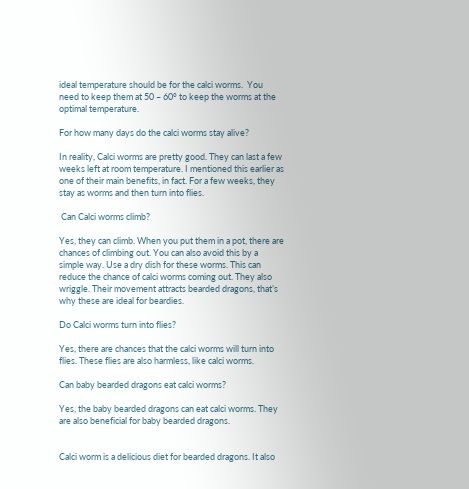ideal temperature should be for the calci worms.  You need to keep them at 50 – 60° to keep the worms at the optimal temperature.

For how many days do the calci worms stay alive?

In reality, Calci worms are pretty good. They can last a few weeks left at room temperature. I mentioned this earlier as one of their main benefits, in fact. For a few weeks, they stay as worms and then turn into flies.

 Can Calci worms climb?

Yes, they can climb. When you put them in a pot, there are chances of climbing out. You can also avoid this by a simple way. Use a dry dish for these worms. This can reduce the chance of calci worms coming out. They also wriggle. Their movement attracts bearded dragons, that’s why these are ideal for beardies.

Do Calci worms turn into flies?

Yes, there are chances that the calci worms will turn into flies. These flies are also harmless, like calci worms.

Can baby bearded dragons eat calci worms?

Yes, the baby bearded dragons can eat calci worms. They are also beneficial for baby bearded dragons.


Calci worm is a delicious diet for bearded dragons. It also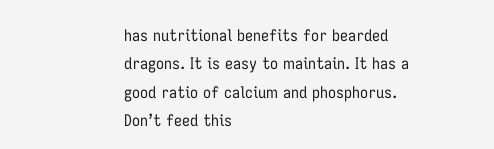has nutritional benefits for bearded dragons. It is easy to maintain. It has a good ratio of calcium and phosphorus. Don’t feed this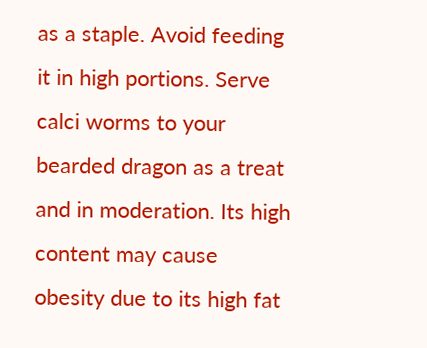as a staple. Avoid feeding it in high portions. Serve calci worms to your bearded dragon as a treat and in moderation. Its high content may cause obesity due to its high fat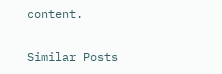content.

Similar Posts